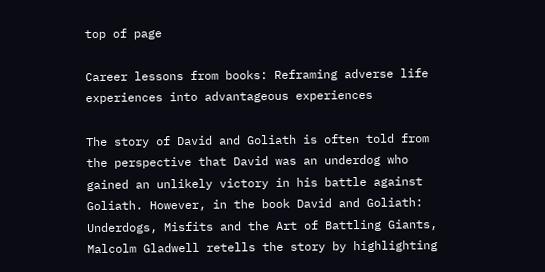top of page

Career lessons from books: Reframing adverse life experiences into advantageous experiences

The story of David and Goliath is often told from the perspective that David was an underdog who gained an unlikely victory in his battle against Goliath. However, in the book David and Goliath: Underdogs, Misfits and the Art of Battling Giants, Malcolm Gladwell retells the story by highlighting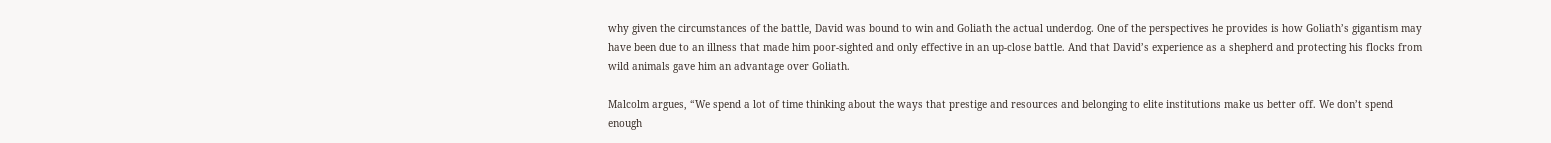why given the circumstances of the battle, David was bound to win and Goliath the actual underdog. One of the perspectives he provides is how Goliath’s gigantism may have been due to an illness that made him poor-sighted and only effective in an up-close battle. And that David’s experience as a shepherd and protecting his flocks from wild animals gave him an advantage over Goliath.

Malcolm argues, “We spend a lot of time thinking about the ways that prestige and resources and belonging to elite institutions make us better off. We don’t spend enough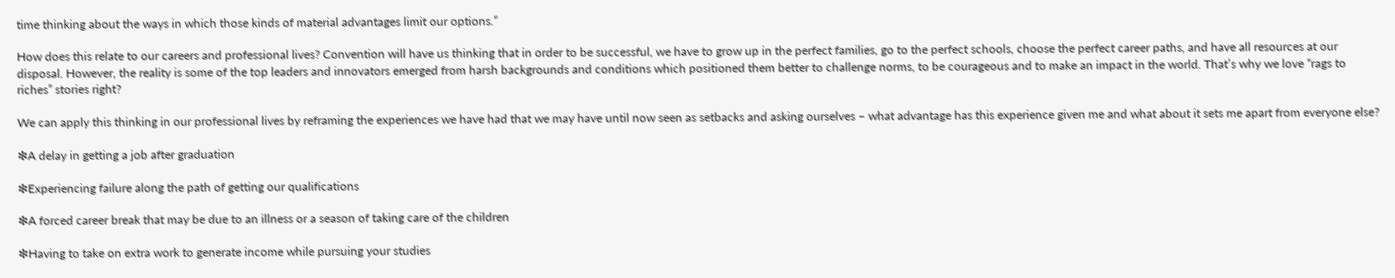time thinking about the ways in which those kinds of material advantages limit our options.”

How does this relate to our careers and professional lives? Convention will have us thinking that in order to be successful, we have to grow up in the perfect families, go to the perfect schools, choose the perfect career paths, and have all resources at our disposal. However, the reality is some of the top leaders and innovators emerged from harsh backgrounds and conditions which positioned them better to challenge norms, to be courageous and to make an impact in the world. That’s why we love “rags to riches” stories right?

We can apply this thinking in our professional lives by reframing the experiences we have had that we may have until now seen as setbacks and asking ourselves – what advantage has this experience given me and what about it sets me apart from everyone else?

❇A delay in getting a job after graduation

❇Experiencing failure along the path of getting our qualifications

❇A forced career break that may be due to an illness or a season of taking care of the children

❇Having to take on extra work to generate income while pursuing your studies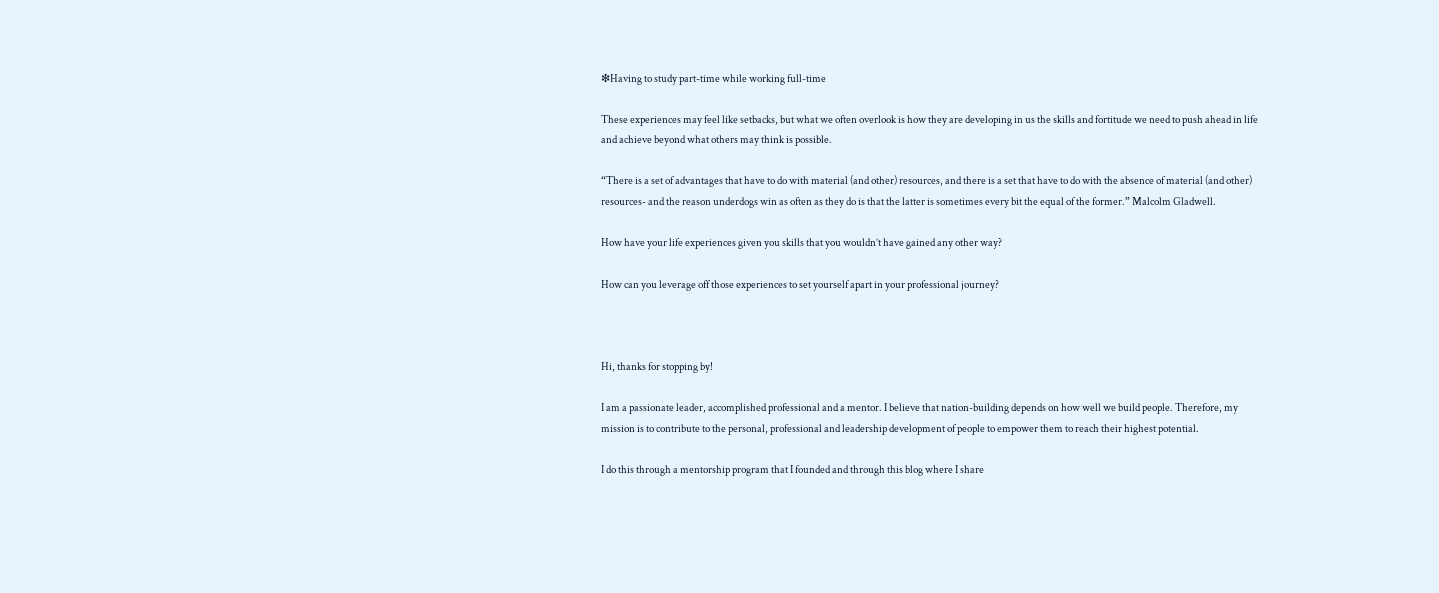❇Having to study part-time while working full-time

These experiences may feel like setbacks, but what we often overlook is how they are developing in us the skills and fortitude we need to push ahead in life and achieve beyond what others may think is possible.

“There is a set of advantages that have to do with material (and other) resources, and there is a set that have to do with the absence of material (and other) resources- and the reason underdogs win as often as they do is that the latter is sometimes every bit the equal of the former.” Malcolm Gladwell.

How have your life experiences given you skills that you wouldn’t have gained any other way?

How can you leverage off those experiences to set yourself apart in your professional journey?



Hi, thanks for stopping by!

I am a passionate leader, accomplished professional and a mentor. I believe that nation-building depends on how well we build people. Therefore, my mission is to contribute to the personal, professional and leadership development of people to empower them to reach their highest potential.

I do this through a mentorship program that I founded and through this blog where I share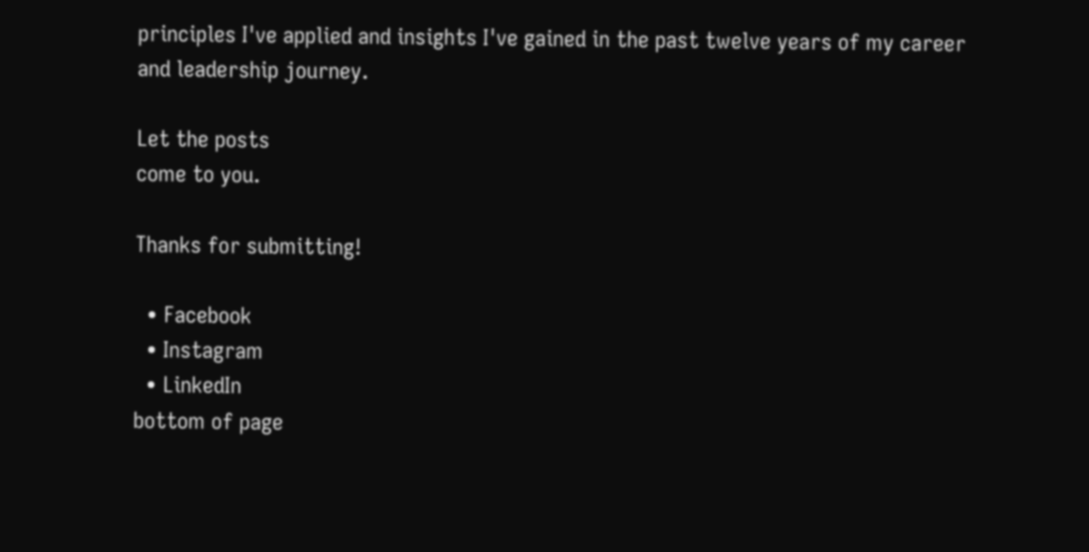principles I've applied and insights I've gained in the past twelve years of my career and leadership journey.

Let the posts
come to you.

Thanks for submitting!

  • Facebook
  • Instagram
  • LinkedIn
bottom of page